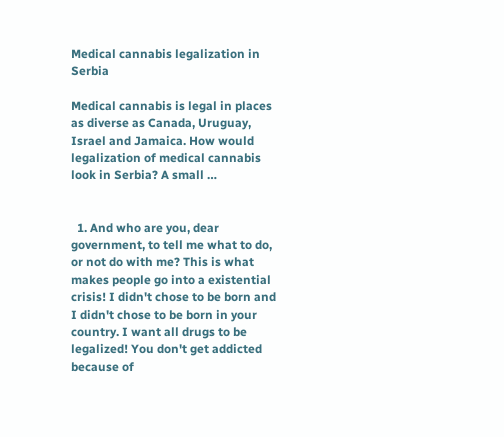Medical cannabis legalization in Serbia

Medical cannabis is legal in places as diverse as Canada, Uruguay, Israel and Jamaica. How would legalization of medical cannabis look in Serbia? A small …


  1. And who are you, dear government, to tell me what to do, or not do with me? This is what makes people go into a existential crisis! I didn't chose to be born and I didn't chose to be born in your country. I want all drugs to be legalized! You don't get addicted because of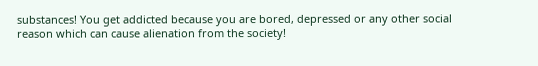substances! You get addicted because you are bored, depressed or any other social reason which can cause alienation from the society!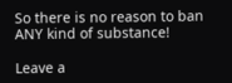So there is no reason to ban ANY kind of substance!

Leave a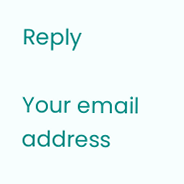Reply

Your email address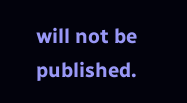will not be published.